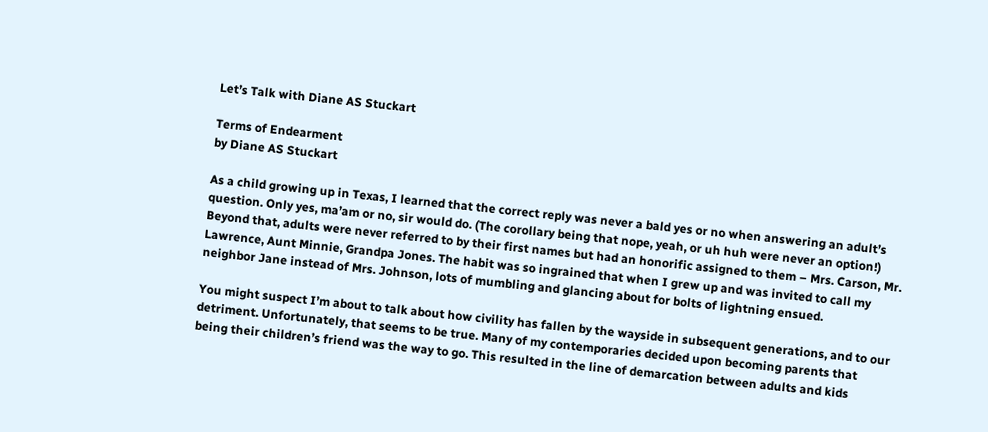Let’s Talk with Diane AS Stuckart

Terms of Endearment
by Diane AS Stuckart

As a child growing up in Texas, I learned that the correct reply was never a bald yes or no when answering an adult’s question. Only yes, ma’am or no, sir would do. (The corollary being that nope, yeah, or uh huh were never an option!) Beyond that, adults were never referred to by their first names but had an honorific assigned to them – Mrs. Carson, Mr. Lawrence, Aunt Minnie, Grandpa Jones. The habit was so ingrained that when I grew up and was invited to call my neighbor Jane instead of Mrs. Johnson, lots of mumbling and glancing about for bolts of lightning ensued.

You might suspect I’m about to talk about how civility has fallen by the wayside in subsequent generations, and to our detriment. Unfortunately, that seems to be true. Many of my contemporaries decided upon becoming parents that being their children’s friend was the way to go. This resulted in the line of demarcation between adults and kids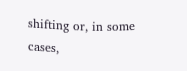shifting or, in some cases,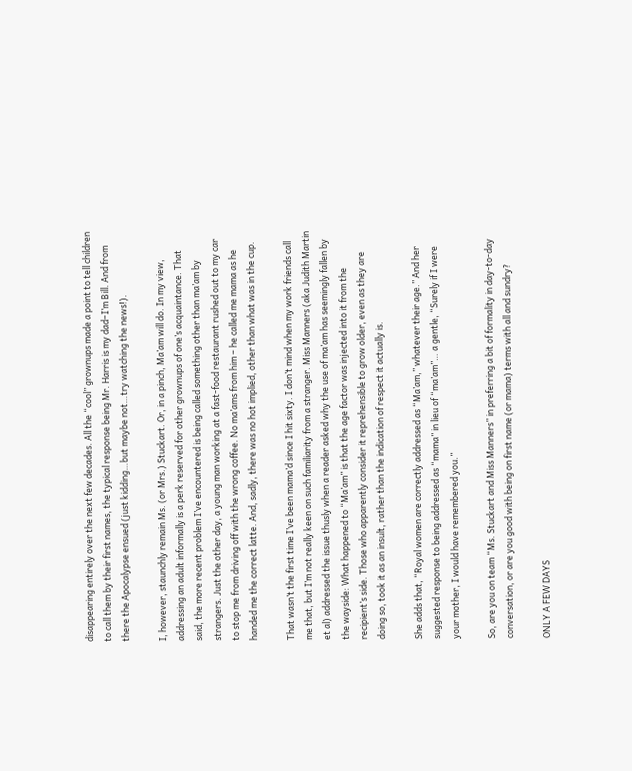disappearing entirely over the next few decades. All the “cool” grownups made a point to tell children to call them by their first names, the typical response being Mr. Harris is my dad–I’m Bill. And from there the Apocalypse ensued (just kidding…but maybe not…try watching the news!).

I, however, staunchly remain Ms. (or Mrs.) Stuckart. Or, in a pinch, Ma’am will do. In my view, addressing an adult informally is a perk reserved for other grownups of one’s acquaintance. That said, the more recent problem I’ve encountered is being called something other than ma’am by strangers. Just the other day, a young man working at a fast-food restaurant rushed out to my car to stop me from driving off with the wrong coffee. No ma’ams from him – he called me mama as he handed me the correct latte. And, sadly, there was no hot implied, other than what was in the cup.

That wasn’t the first time I’ve been mama’d since I hit sixty. I don’t mind when my work friends call me that, but I’m not really keen on such familiarity from a stranger. Miss Manners (aka Judith Martin et al) addressed the issue thusly when a reader asked why the use of ma’am has seemingly fallen by the wayside: What happened to “Ma’am” is that the age factor was injected into it from the recipient’s side. Those who apparently consider it reprehensible to grow older, even as they are doing so, took it as an insult, rather than the indication of respect it actually is.

She adds that, “Royal women are correctly addressed as “Ma’am,” whatever their age.” And her suggested response to being addressed as “mama” in lieu of “ma’am”… a gentle, “Surely if I were your mother, I would have remembered you.”

So, are you on team “Ms. Stuckart and Miss Manners” in preferring a bit of formality in day-to-day conversation, or are you good with being on first name (or mama) terms with all and sundry?

ONLY A FEW DAYS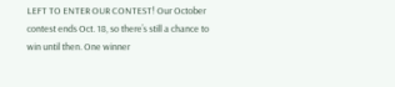LEFT TO ENTER OUR CONTEST! Our October contest ends Oct. 18, so there’s still a chance to win until then. One winner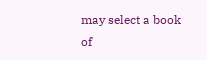may select a book of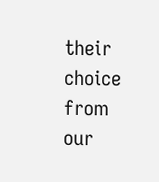their choice from our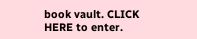book vault. CLICK HERE to enter.